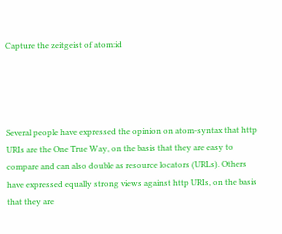Capture the zeitgeist of atom:id




Several people have expressed the opinion on atom-syntax that http URIs are the One True Way, on the basis that they are easy to compare and can also double as resource locators (URLs). Others have expressed equally strong views against http URIs, on the basis that they are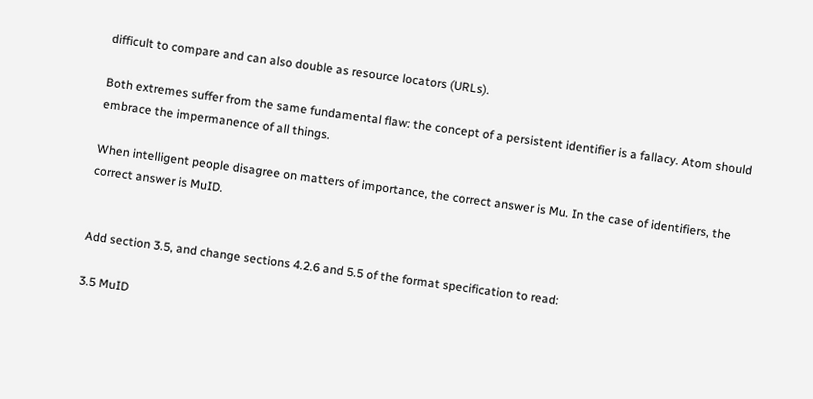difficult to compare and can also double as resource locators (URLs).

Both extremes suffer from the same fundamental flaw: the concept of a persistent identifier is a fallacy. Atom should embrace the impermanence of all things.

When intelligent people disagree on matters of importance, the correct answer is Mu. In the case of identifiers, the correct answer is MuID.


Add section 3.5, and change sections 4.2.6 and 5.5 of the format specification to read:

3.5 MuID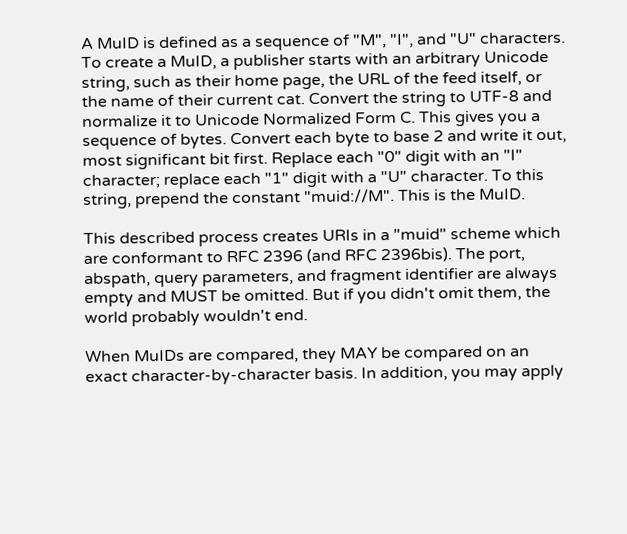A MuID is defined as a sequence of "M", "I", and "U" characters. To create a MuID, a publisher starts with an arbitrary Unicode string, such as their home page, the URL of the feed itself, or the name of their current cat. Convert the string to UTF-8 and normalize it to Unicode Normalized Form C. This gives you a sequence of bytes. Convert each byte to base 2 and write it out, most significant bit first. Replace each "0" digit with an "I" character; replace each "1" digit with a "U" character. To this string, prepend the constant "muid://M". This is the MuID.

This described process creates URIs in a "muid" scheme which are conformant to RFC 2396 (and RFC 2396bis). The port, abspath, query parameters, and fragment identifier are always empty and MUST be omitted. But if you didn't omit them, the world probably wouldn't end.

When MuIDs are compared, they MAY be compared on an exact character-by-character basis. In addition, you may apply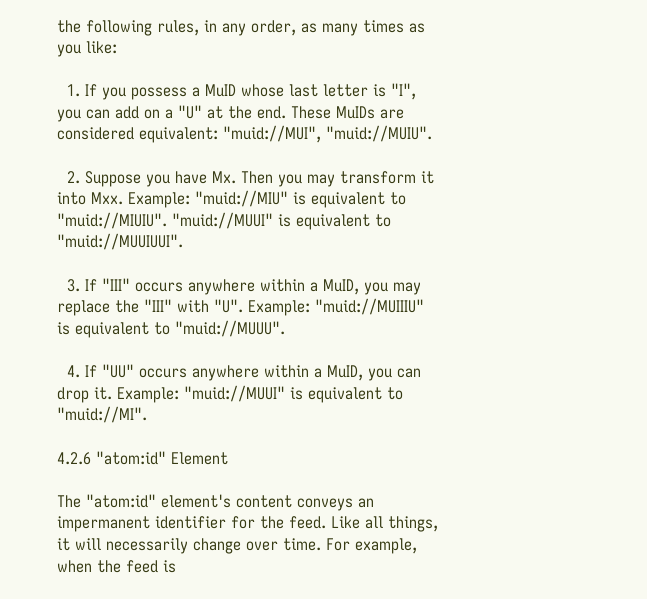the following rules, in any order, as many times as you like:

  1. If you possess a MuID whose last letter is "I", you can add on a "U" at the end. These MuIDs are considered equivalent: "muid://MUI", "muid://MUIU".

  2. Suppose you have Mx. Then you may transform it into Mxx. Example: "muid://MIU" is equivalent to "muid://MIUIU". "muid://MUUI" is equivalent to "muid://MUUIUUI".

  3. If "III" occurs anywhere within a MuID, you may replace the "III" with "U". Example: "muid://MUIIIU" is equivalent to "muid://MUUU".

  4. If "UU" occurs anywhere within a MuID, you can drop it. Example: "muid://MUUI" is equivalent to "muid://MI".

4.2.6 "atom:id" Element

The "atom:id" element's content conveys an impermanent identifier for the feed. Like all things, it will necessarily change over time. For example, when the feed is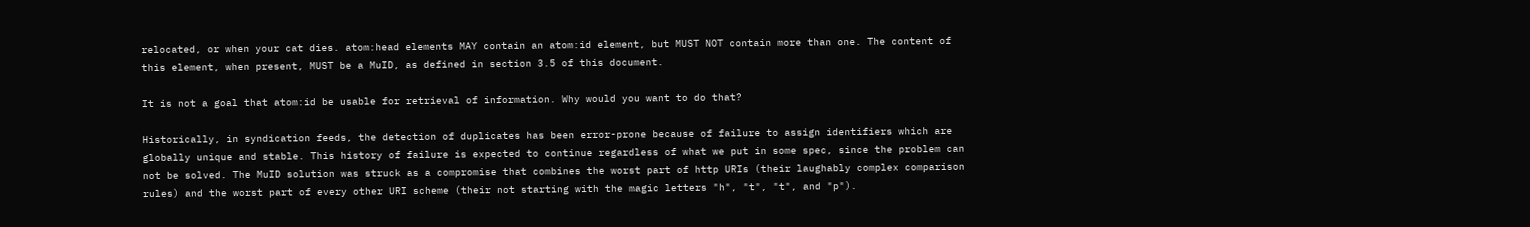relocated, or when your cat dies. atom:head elements MAY contain an atom:id element, but MUST NOT contain more than one. The content of this element, when present, MUST be a MuID, as defined in section 3.5 of this document.

It is not a goal that atom:id be usable for retrieval of information. Why would you want to do that?

Historically, in syndication feeds, the detection of duplicates has been error-prone because of failure to assign identifiers which are globally unique and stable. This history of failure is expected to continue regardless of what we put in some spec, since the problem can not be solved. The MuID solution was struck as a compromise that combines the worst part of http URIs (their laughably complex comparison rules) and the worst part of every other URI scheme (their not starting with the magic letters "h", "t", "t", and "p").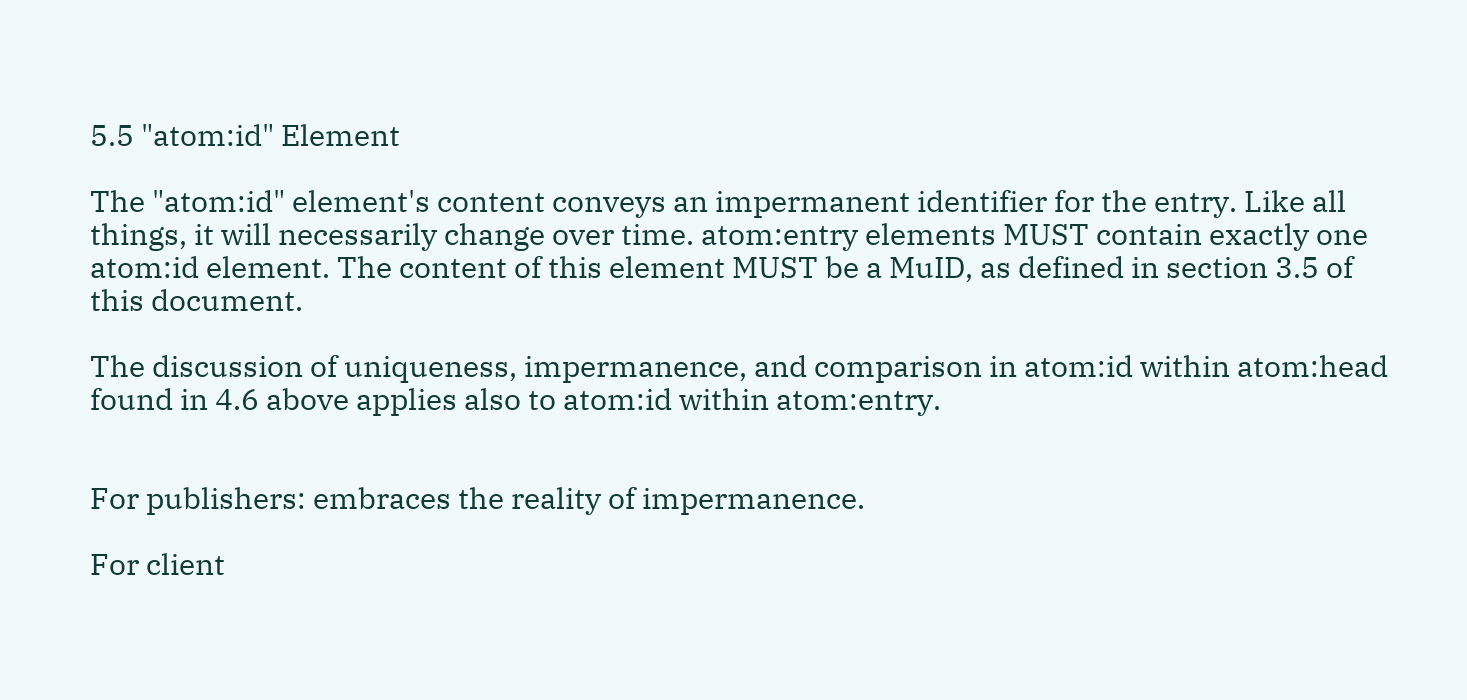5.5 "atom:id" Element

The "atom:id" element's content conveys an impermanent identifier for the entry. Like all things, it will necessarily change over time. atom:entry elements MUST contain exactly one atom:id element. The content of this element MUST be a MuID, as defined in section 3.5 of this document.

The discussion of uniqueness, impermanence, and comparison in atom:id within atom:head found in 4.6 above applies also to atom:id within atom:entry.


For publishers: embraces the reality of impermanence.

For client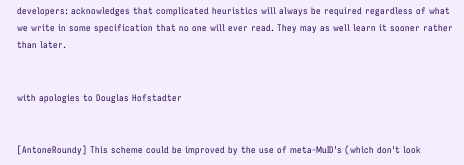developers: acknowledges that complicated heuristics will always be required regardless of what we write in some specification that no one will ever read. They may as well learn it sooner rather than later.


with apologies to Douglas Hofstadter


[AntoneRoundy] This scheme could be improved by the use of meta-MuID's (which don't look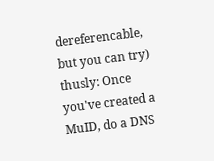dereferencable, but you can try) thusly: Once you've created a MuID, do a DNS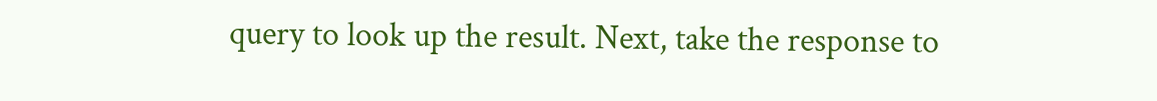query to look up the result. Next, take the response to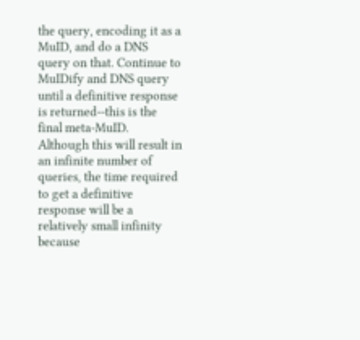the query, encoding it as a MuID, and do a DNS query on that. Continue to MuIDify and DNS query until a definitive response is returned--this is the final meta-MuID. Although this will result in an infinite number of queries, the time required to get a definitive response will be a relatively small infinity because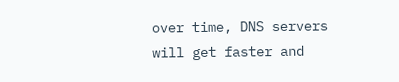over time, DNS servers will get faster and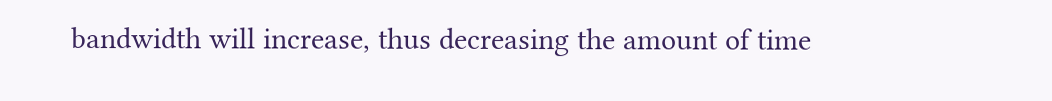bandwidth will increase, thus decreasing the amount of time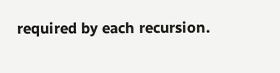required by each recursion.